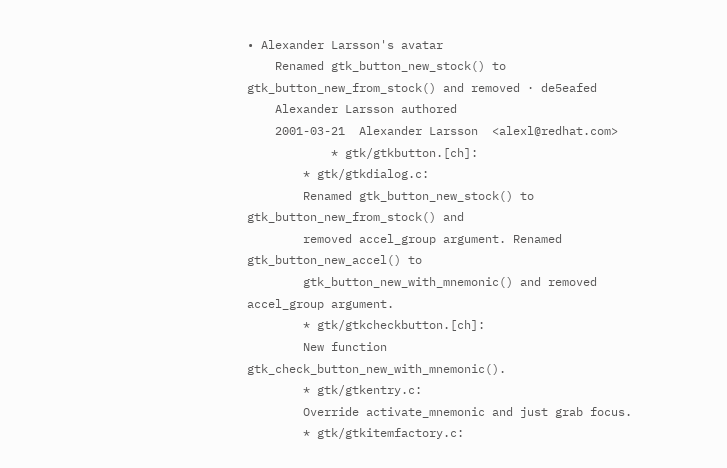• Alexander Larsson's avatar
    Renamed gtk_button_new_stock() to gtk_button_new_from_stock() and removed · de5eafed
    Alexander Larsson authored
    2001-03-21  Alexander Larsson  <alexl@redhat.com>
            * gtk/gtkbutton.[ch]:
        * gtk/gtkdialog.c:
        Renamed gtk_button_new_stock() to gtk_button_new_from_stock() and
        removed accel_group argument. Renamed gtk_button_new_accel() to
        gtk_button_new_with_mnemonic() and removed accel_group argument.
        * gtk/gtkcheckbutton.[ch]:
        New function gtk_check_button_new_with_mnemonic().
        * gtk/gtkentry.c:
        Override activate_mnemonic and just grab focus.
        * gtk/gtkitemfactory.c: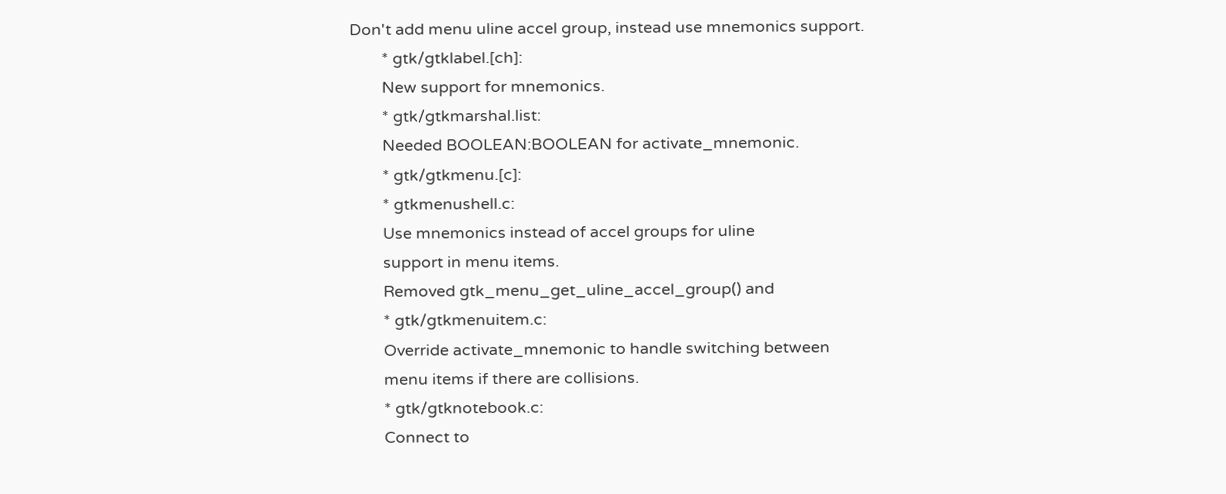Don't add menu uline accel group, instead use mnemonics support.
        * gtk/gtklabel.[ch]:
        New support for mnemonics.
        * gtk/gtkmarshal.list:
        Needed BOOLEAN:BOOLEAN for activate_mnemonic.
        * gtk/gtkmenu.[c]:
        * gtkmenushell.c:
        Use mnemonics instead of accel groups for uline
        support in menu items.
        Removed gtk_menu_get_uline_accel_group() and
        * gtk/gtkmenuitem.c:
        Override activate_mnemonic to handle switching between
        menu items if there are collisions.
        * gtk/gtknotebook.c:
        Connect to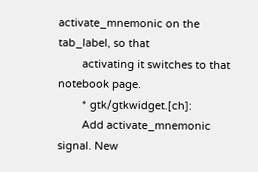activate_mnemonic on the tab_label, so that
        activating it switches to that notebook page.
        * gtk/gtkwidget.[ch]:
        Add activate_mnemonic signal. New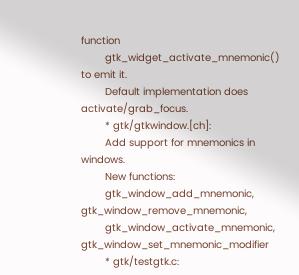function
        gtk_widget_activate_mnemonic() to emit it.
        Default implementation does activate/grab_focus.
        * gtk/gtkwindow.[ch]:
        Add support for mnemonics in windows.
        New functions:
        gtk_window_add_mnemonic, gtk_window_remove_mnemonic,
        gtk_window_activate_mnemonic, gtk_window_set_mnemonic_modifier
        * gtk/testgtk.c: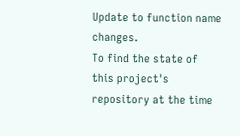Update to function name changes.
To find the state of this project's repository at the time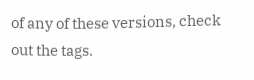of any of these versions, check out the tags.